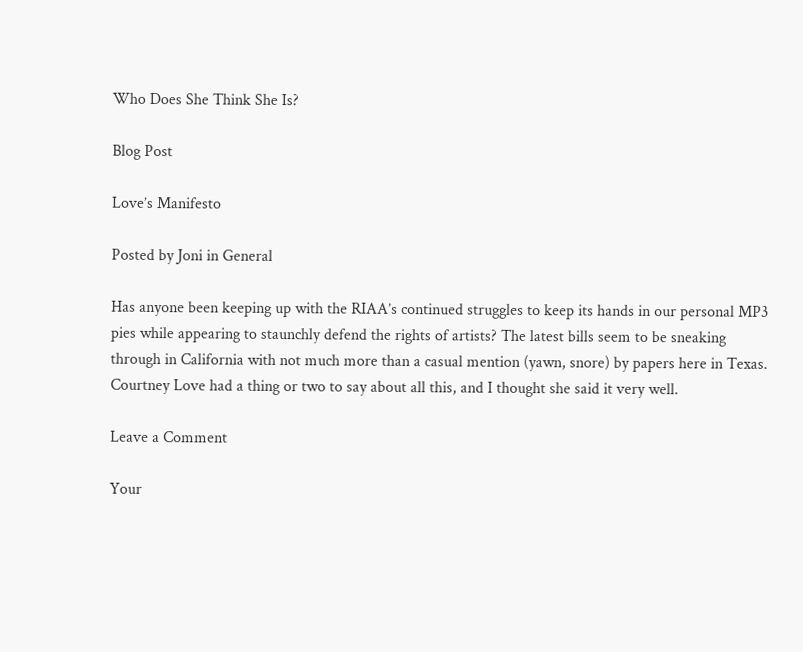Who Does She Think She Is?

Blog Post

Love’s Manifesto

Posted by Joni in General

Has anyone been keeping up with the RIAA’s continued struggles to keep its hands in our personal MP3 pies while appearing to staunchly defend the rights of artists? The latest bills seem to be sneaking through in California with not much more than a casual mention (yawn, snore) by papers here in Texas. Courtney Love had a thing or two to say about all this, and I thought she said it very well.

Leave a Comment

Your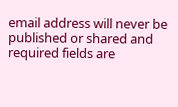email address will never be published or shared and required fields are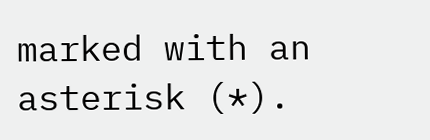marked with an asterisk (*).